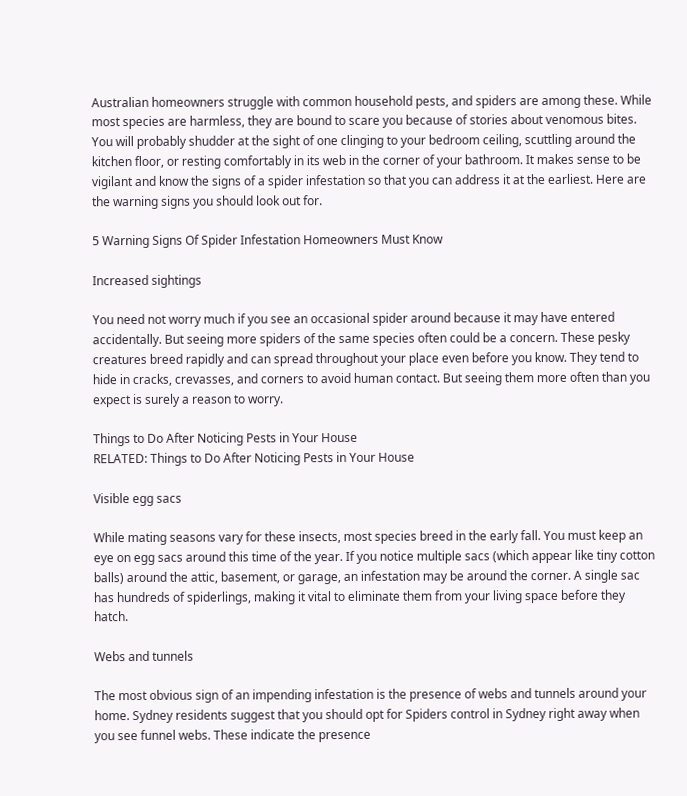Australian homeowners struggle with common household pests, and spiders are among these. While most species are harmless, they are bound to scare you because of stories about venomous bites. You will probably shudder at the sight of one clinging to your bedroom ceiling, scuttling around the kitchen floor, or resting comfortably in its web in the corner of your bathroom. It makes sense to be vigilant and know the signs of a spider infestation so that you can address it at the earliest. Here are the warning signs you should look out for.

5 Warning Signs Of Spider Infestation Homeowners Must Know

Increased sightings

You need not worry much if you see an occasional spider around because it may have entered accidentally. But seeing more spiders of the same species often could be a concern. These pesky creatures breed rapidly and can spread throughout your place even before you know. They tend to hide in cracks, crevasses, and corners to avoid human contact. But seeing them more often than you expect is surely a reason to worry.

Things to Do After Noticing Pests in Your House
RELATED: Things to Do After Noticing Pests in Your House

Visible egg sacs

While mating seasons vary for these insects, most species breed in the early fall. You must keep an eye on egg sacs around this time of the year. If you notice multiple sacs (which appear like tiny cotton balls) around the attic, basement, or garage, an infestation may be around the corner. A single sac has hundreds of spiderlings, making it vital to eliminate them from your living space before they hatch.

Webs and tunnels

The most obvious sign of an impending infestation is the presence of webs and tunnels around your home. Sydney residents suggest that you should opt for Spiders control in Sydney right away when you see funnel webs. These indicate the presence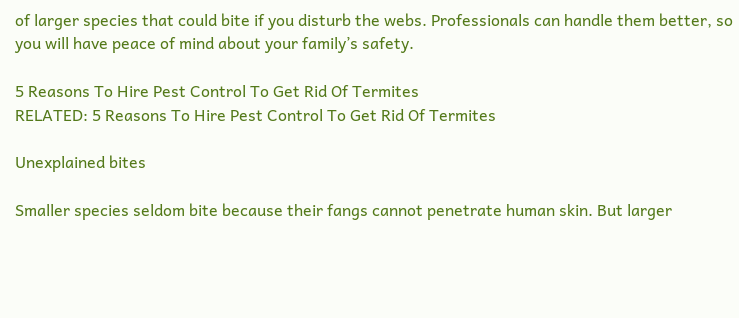of larger species that could bite if you disturb the webs. Professionals can handle them better, so you will have peace of mind about your family’s safety.

5 Reasons To Hire Pest Control To Get Rid Of Termites
RELATED: 5 Reasons To Hire Pest Control To Get Rid Of Termites

Unexplained bites

Smaller species seldom bite because their fangs cannot penetrate human skin. But larger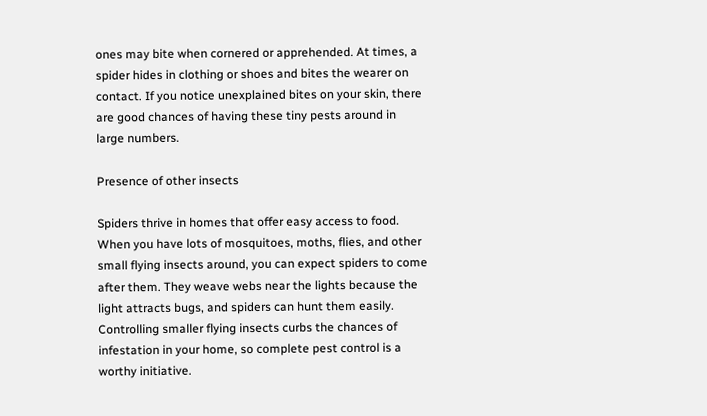ones may bite when cornered or apprehended. At times, a spider hides in clothing or shoes and bites the wearer on contact. If you notice unexplained bites on your skin, there are good chances of having these tiny pests around in large numbers.

Presence of other insects

Spiders thrive in homes that offer easy access to food. When you have lots of mosquitoes, moths, flies, and other small flying insects around, you can expect spiders to come after them. They weave webs near the lights because the light attracts bugs, and spiders can hunt them easily. Controlling smaller flying insects curbs the chances of infestation in your home, so complete pest control is a worthy initiative.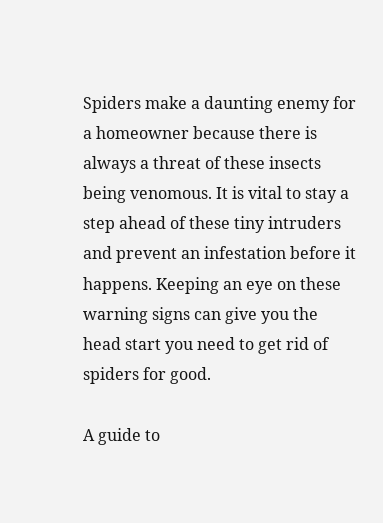Spiders make a daunting enemy for a homeowner because there is always a threat of these insects being venomous. It is vital to stay a step ahead of these tiny intruders and prevent an infestation before it happens. Keeping an eye on these warning signs can give you the head start you need to get rid of spiders for good.

A guide to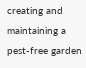creating and maintaining a pest-free garden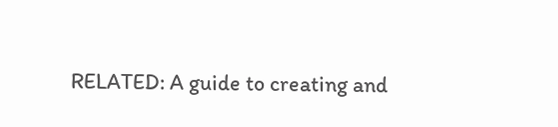RELATED: A guide to creating and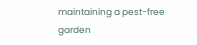maintaining a pest-free garden